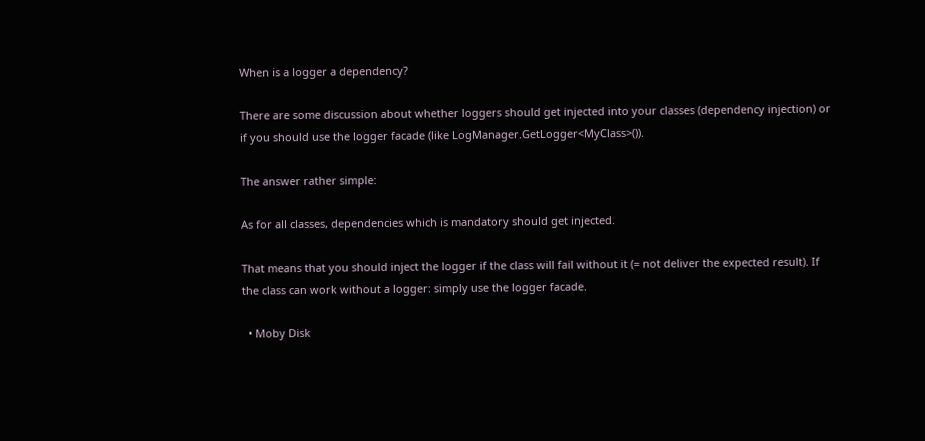When is a logger a dependency?

There are some discussion about whether loggers should get injected into your classes (dependency injection) or if you should use the logger facade (like LogManager.GetLogger<MyClass>()).

The answer rather simple:

As for all classes, dependencies which is mandatory should get injected.

That means that you should inject the logger if the class will fail without it (= not deliver the expected result). If the class can work without a logger: simply use the logger facade.

  • Moby Disk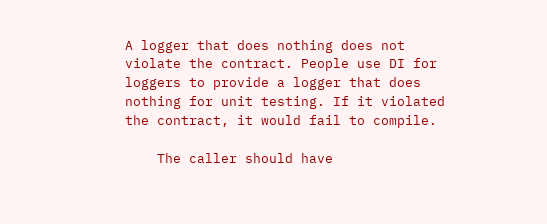A logger that does nothing does not violate the contract. People use DI for loggers to provide a logger that does nothing for unit testing. If it violated the contract, it would fail to compile.

    The caller should have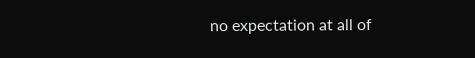no expectation at all of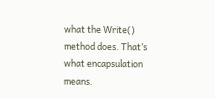what the Write() method does. That’s what encapsulation means.